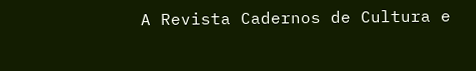A Revista Cadernos de Cultura e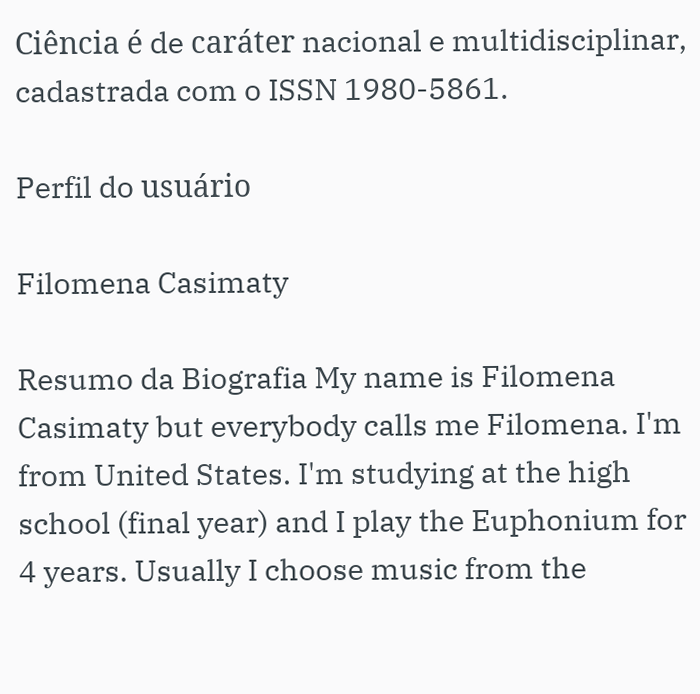Ciência é de caráter nacional e multidisciplinar, cadastrada com o ISSN 1980-5861.

Perfil do usuário

Filomena Casimaty

Resumo da Biografia My name is Filomena Casimaty but everybody calls me Filomena. I'm from United States. I'm studying at the high school (final year) and I play the Euphonium for 4 years. Usually I choose music from the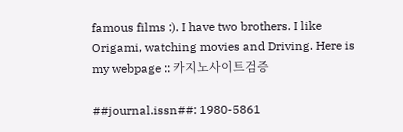famous films :). I have two brothers. I like Origami, watching movies and Driving. Here is my webpage :: 카지노사이트검증

##journal.issn##: 1980-5861